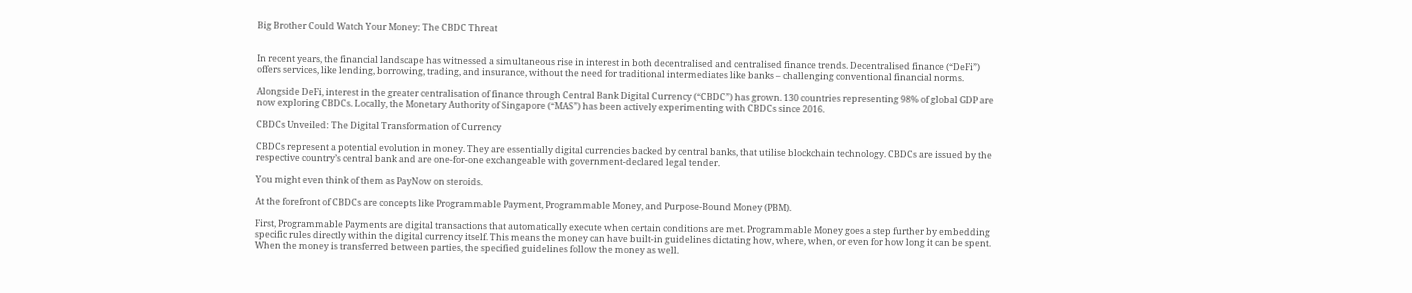Big Brother Could Watch Your Money: The CBDC Threat


In recent years, the financial landscape has witnessed a simultaneous rise in interest in both decentralised and centralised finance trends. Decentralised finance (“DeFi”) offers services, like lending, borrowing, trading, and insurance, without the need for traditional intermediates like banks – challenging conventional financial norms.

Alongside DeFi, interest in the greater centralisation of finance through Central Bank Digital Currency (“CBDC”) has grown. 130 countries representing 98% of global GDP are now exploring CBDCs. Locally, the Monetary Authority of Singapore (“MAS”) has been actively experimenting with CBDCs since 2016.

CBDCs Unveiled: The Digital Transformation of Currency

CBDCs represent a potential evolution in money. They are essentially digital currencies backed by central banks, that utilise blockchain technology. CBDCs are issued by the respective country’s central bank and are one-for-one exchangeable with government-declared legal tender.

You might even think of them as PayNow on steroids.

At the forefront of CBDCs are concepts like Programmable Payment, Programmable Money, and Purpose-Bound Money (PBM).

First, Programmable Payments are digital transactions that automatically execute when certain conditions are met. Programmable Money goes a step further by embedding specific rules directly within the digital currency itself. This means the money can have built-in guidelines dictating how, where, when, or even for how long it can be spent. When the money is transferred between parties, the specified guidelines follow the money as well.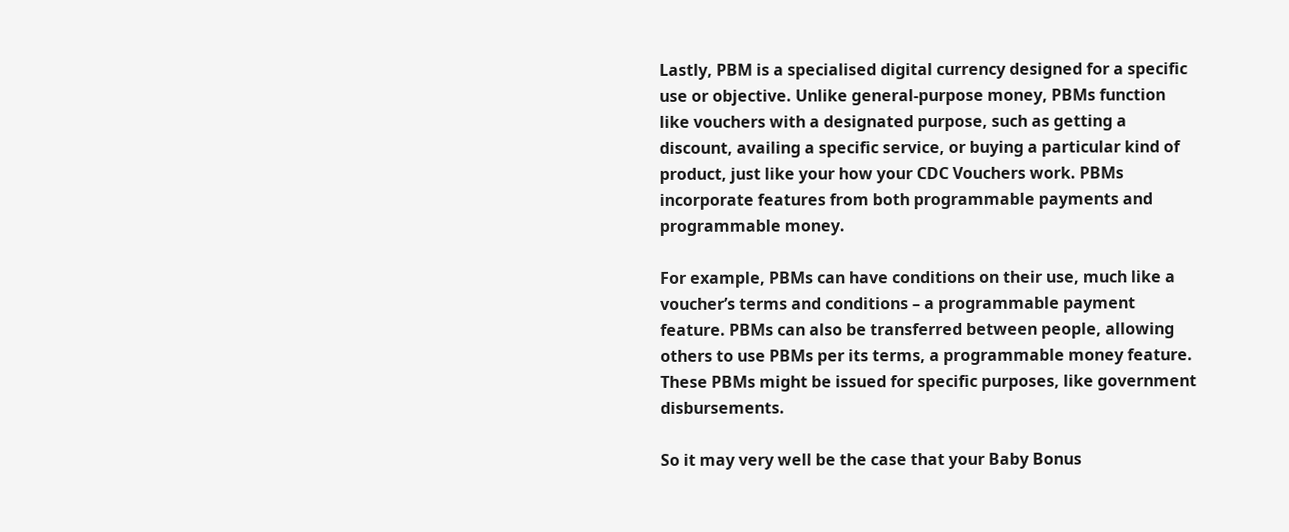Lastly, PBM is a specialised digital currency designed for a specific use or objective. Unlike general-purpose money, PBMs function like vouchers with a designated purpose, such as getting a discount, availing a specific service, or buying a particular kind of product, just like your how your CDC Vouchers work. PBMs incorporate features from both programmable payments and programmable money.

For example, PBMs can have conditions on their use, much like a voucher’s terms and conditions – a programmable payment feature. PBMs can also be transferred between people, allowing others to use PBMs per its terms, a programmable money feature. These PBMs might be issued for specific purposes, like government disbursements.

So it may very well be the case that your Baby Bonus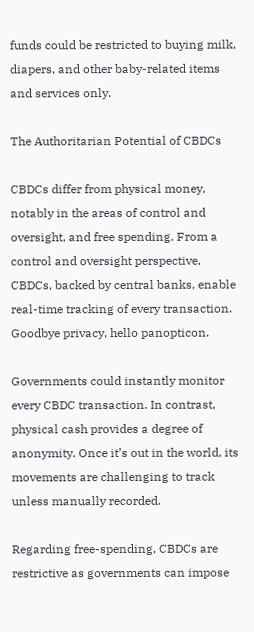funds could be restricted to buying milk, diapers, and other baby-related items and services only.

The Authoritarian Potential of CBDCs

CBDCs differ from physical money, notably in the areas of control and oversight, and free spending. From a control and oversight perspective, CBDCs, backed by central banks, enable real-time tracking of every transaction. Goodbye privacy, hello panopticon.

Governments could instantly monitor every CBDC transaction. In contrast, physical cash provides a degree of anonymity. Once it’s out in the world, its movements are challenging to track unless manually recorded.

Regarding free-spending, CBDCs are restrictive as governments can impose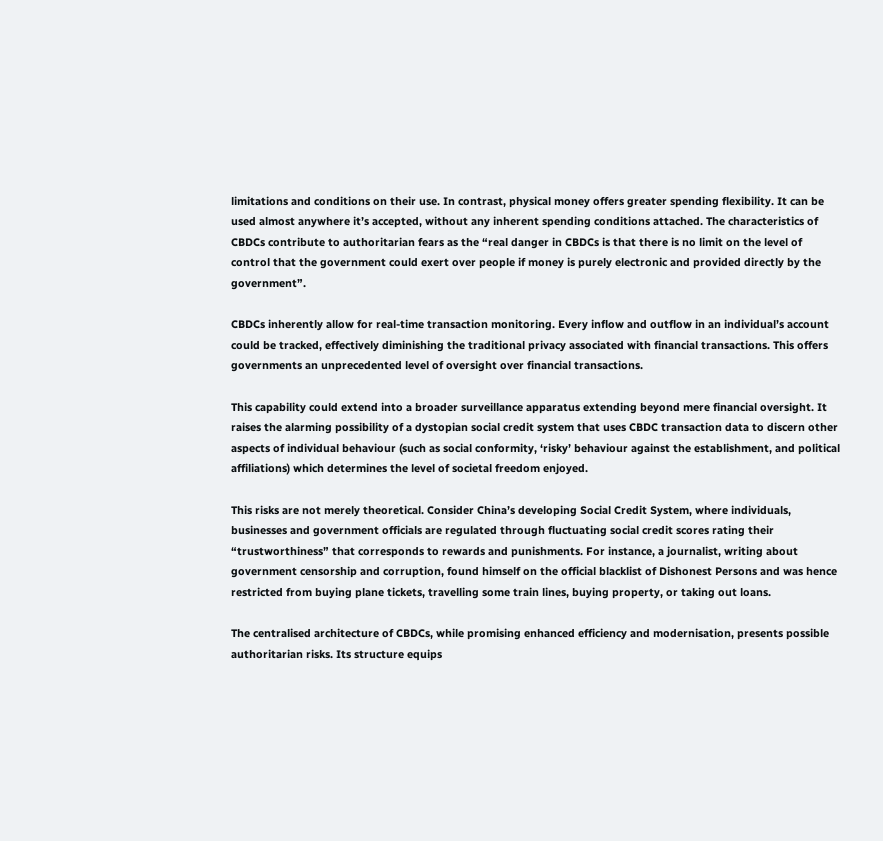limitations and conditions on their use. In contrast, physical money offers greater spending flexibility. It can be used almost anywhere it’s accepted, without any inherent spending conditions attached. The characteristics of CBDCs contribute to authoritarian fears as the “real danger in CBDCs is that there is no limit on the level of control that the government could exert over people if money is purely electronic and provided directly by the government”.

CBDCs inherently allow for real-time transaction monitoring. Every inflow and outflow in an individual’s account could be tracked, effectively diminishing the traditional privacy associated with financial transactions. This offers governments an unprecedented level of oversight over financial transactions.

This capability could extend into a broader surveillance apparatus extending beyond mere financial oversight. It raises the alarming possibility of a dystopian social credit system that uses CBDC transaction data to discern other aspects of individual behaviour (such as social conformity, ‘risky’ behaviour against the establishment, and political affiliations) which determines the level of societal freedom enjoyed.

This risks are not merely theoretical. Consider China’s developing Social Credit System, where individuals, businesses and government officials are regulated through fluctuating social credit scores rating their “trustworthiness” that corresponds to rewards and punishments. For instance, a journalist, writing about government censorship and corruption, found himself on the official blacklist of Dishonest Persons and was hence restricted from buying plane tickets, travelling some train lines, buying property, or taking out loans.

The centralised architecture of CBDCs, while promising enhanced efficiency and modernisation, presents possible authoritarian risks. Its structure equips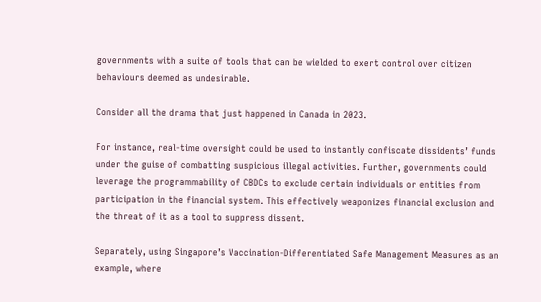governments with a suite of tools that can be wielded to exert control over citizen behaviours deemed as undesirable.

Consider all the drama that just happened in Canada in 2023.

For instance, real-time oversight could be used to instantly confiscate dissidents’ funds under the guise of combatting suspicious illegal activities. Further, governments could leverage the programmability of CBDCs to exclude certain individuals or entities from participation in the financial system. This effectively weaponizes financial exclusion and the threat of it as a tool to suppress dissent.

Separately, using Singapore’s Vaccination-Differentiated Safe Management Measures as an example, where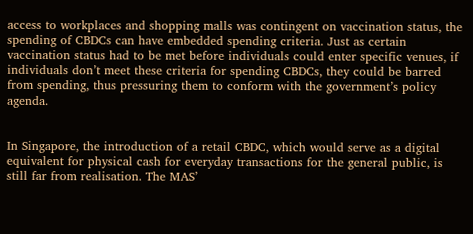access to workplaces and shopping malls was contingent on vaccination status, the spending of CBDCs can have embedded spending criteria. Just as certain vaccination status had to be met before individuals could enter specific venues, if individuals don’t meet these criteria for spending CBDCs, they could be barred from spending, thus pressuring them to conform with the government’s policy agenda.


In Singapore, the introduction of a retail CBDC, which would serve as a digital equivalent for physical cash for everyday transactions for the general public, is still far from realisation. The MAS’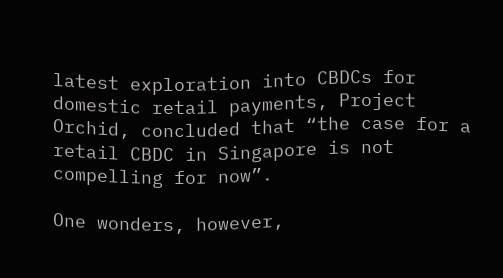latest exploration into CBDCs for domestic retail payments, Project Orchid, concluded that “the case for a retail CBDC in Singapore is not compelling for now”.

One wonders, however,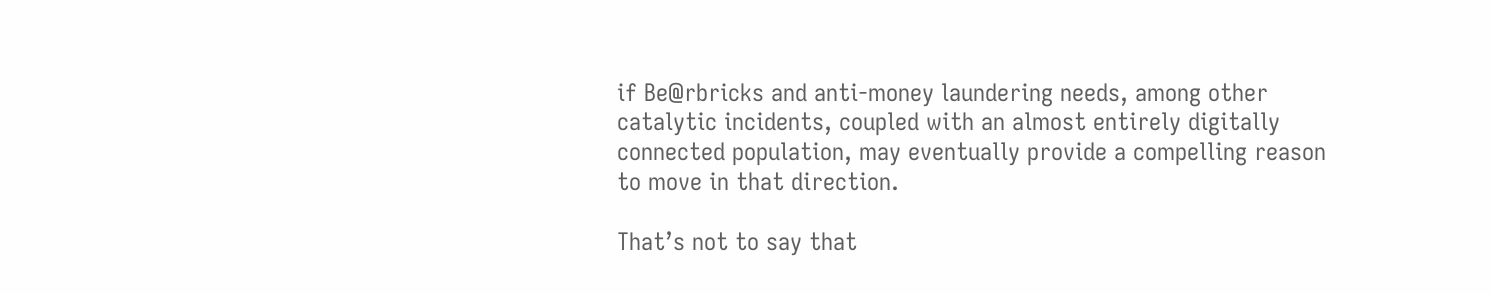if Be@rbricks and anti-money laundering needs, among other catalytic incidents, coupled with an almost entirely digitally connected population, may eventually provide a compelling reason to move in that direction.

That’s not to say that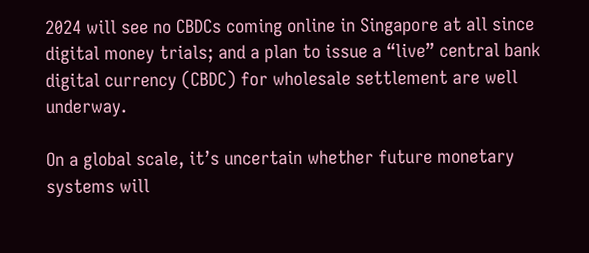2024 will see no CBDCs coming online in Singapore at all since digital money trials; and a plan to issue a “live” central bank digital currency (CBDC) for wholesale settlement are well underway.

On a global scale, it’s uncertain whether future monetary systems will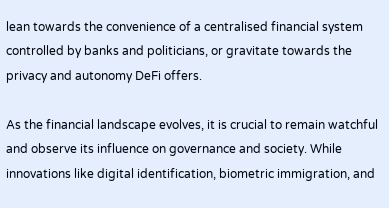lean towards the convenience of a centralised financial system controlled by banks and politicians, or gravitate towards the privacy and autonomy DeFi offers.

As the financial landscape evolves, it is crucial to remain watchful and observe its influence on governance and society. While innovations like digital identification, biometric immigration, and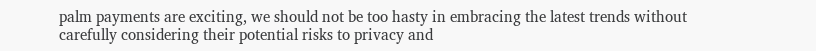palm payments are exciting, we should not be too hasty in embracing the latest trends without carefully considering their potential risks to privacy and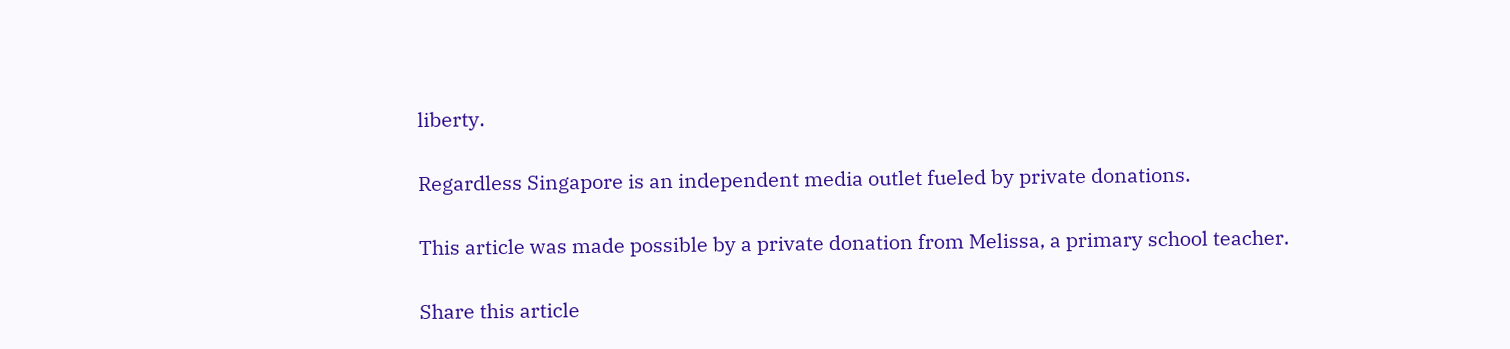liberty.

Regardless Singapore is an independent media outlet fueled by private donations.

This article was made possible by a private donation from Melissa, a primary school teacher.

Share this article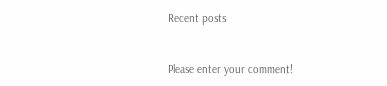Recent posts


Please enter your comment!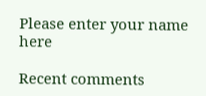Please enter your name here

Recent comments